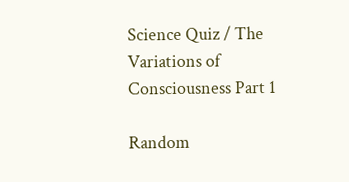Science Quiz / The Variations of Consciousness Part 1

Random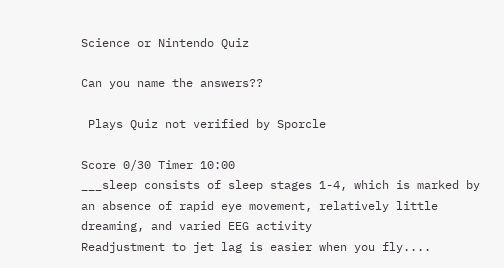Science or Nintendo Quiz

Can you name the answers??

 Plays Quiz not verified by Sporcle

Score 0/30 Timer 10:00
___sleep consists of sleep stages 1-4, which is marked by an absence of rapid eye movement, relatively little dreaming, and varied EEG activity
Readjustment to jet lag is easier when you fly....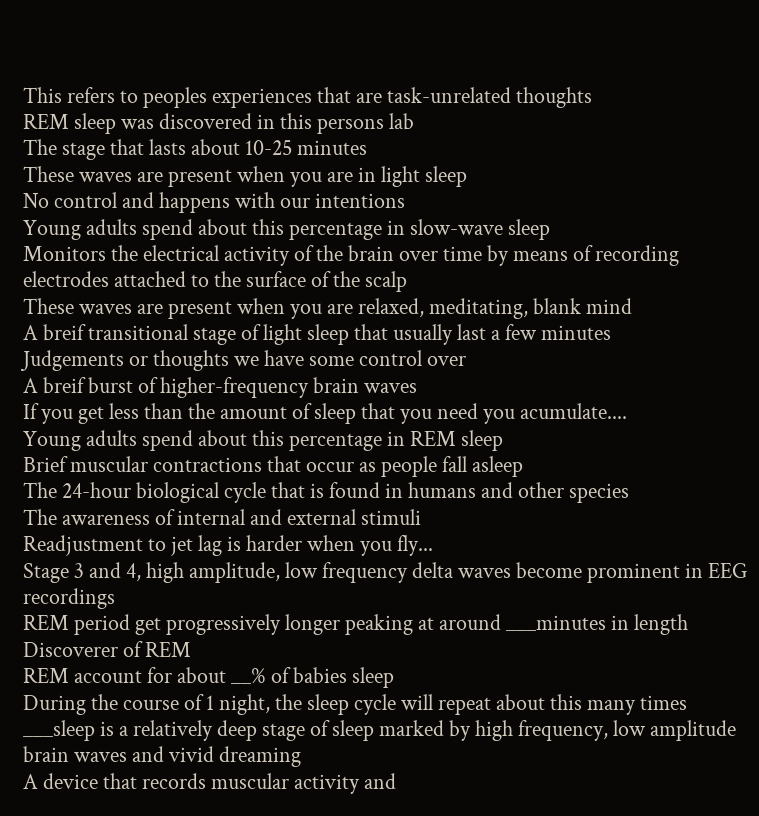This refers to peoples experiences that are task-unrelated thoughts
REM sleep was discovered in this persons lab
The stage that lasts about 10-25 minutes
These waves are present when you are in light sleep
No control and happens with our intentions
Young adults spend about this percentage in slow-wave sleep
Monitors the electrical activity of the brain over time by means of recording electrodes attached to the surface of the scalp
These waves are present when you are relaxed, meditating, blank mind
A breif transitional stage of light sleep that usually last a few minutes
Judgements or thoughts we have some control over
A breif burst of higher-frequency brain waves
If you get less than the amount of sleep that you need you acumulate....
Young adults spend about this percentage in REM sleep
Brief muscular contractions that occur as people fall asleep
The 24-hour biological cycle that is found in humans and other species
The awareness of internal and external stimuli
Readjustment to jet lag is harder when you fly...
Stage 3 and 4, high amplitude, low frequency delta waves become prominent in EEG recordings
REM period get progressively longer peaking at around ___minutes in length
Discoverer of REM
REM account for about __% of babies sleep
During the course of 1 night, the sleep cycle will repeat about this many times
___sleep is a relatively deep stage of sleep marked by high frequency, low amplitude brain waves and vivid dreaming
A device that records muscular activity and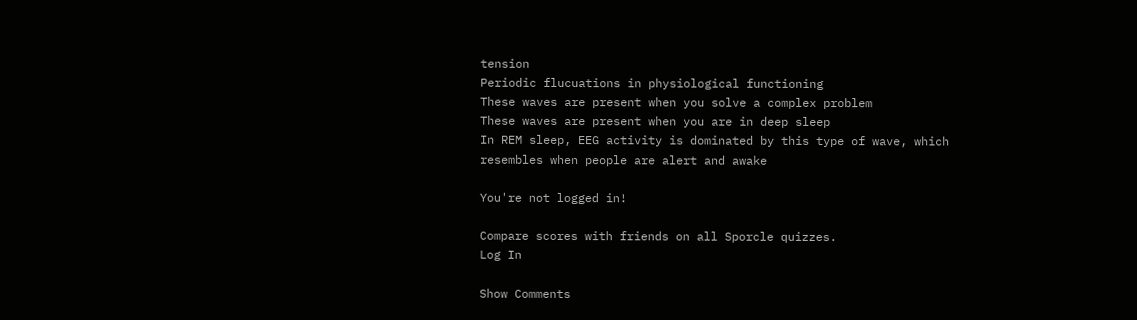tension
Periodic flucuations in physiological functioning
These waves are present when you solve a complex problem
These waves are present when you are in deep sleep
In REM sleep, EEG activity is dominated by this type of wave, which resembles when people are alert and awake

You're not logged in!

Compare scores with friends on all Sporcle quizzes.
Log In

Show Comments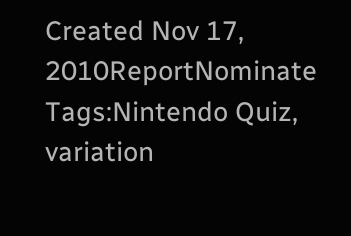Created Nov 17, 2010ReportNominate
Tags:Nintendo Quiz, variation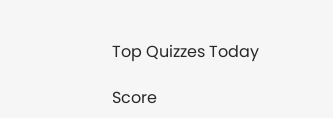Top Quizzes Today

Score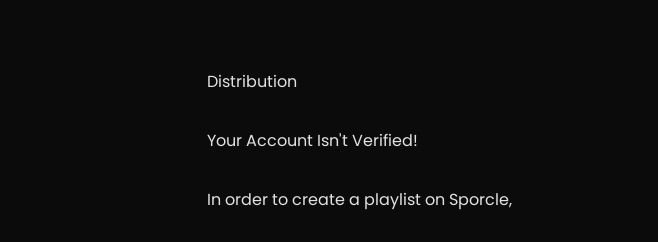Distribution

Your Account Isn't Verified!

In order to create a playlist on Sporcle,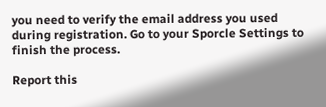you need to verify the email address you used during registration. Go to your Sporcle Settings to finish the process.

Report this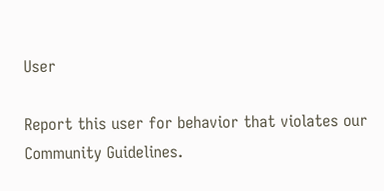User

Report this user for behavior that violates our Community Guidelines.